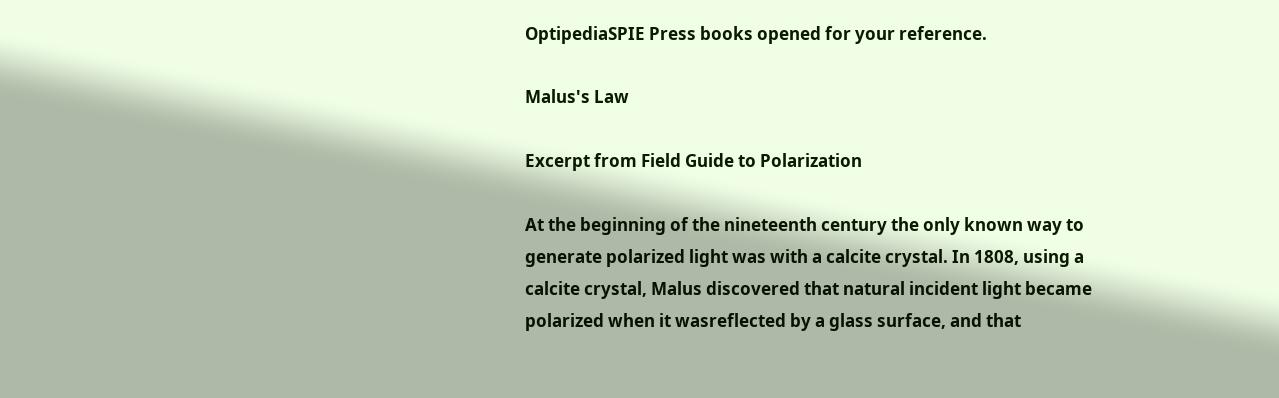OptipediaSPIE Press books opened for your reference.

Malus's Law

Excerpt from Field Guide to Polarization

At the beginning of the nineteenth century the only known way to generate polarized light was with a calcite crystal. In 1808, using a calcite crystal, Malus discovered that natural incident light became polarized when it wasreflected by a glass surface, and that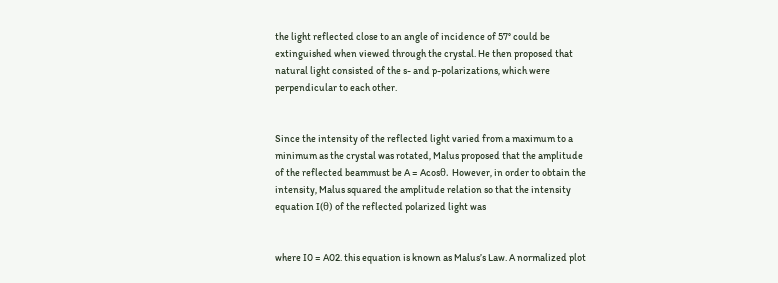the light reflected close to an angle of incidence of 57° could be extinguished when viewed through the crystal. He then proposed that natural light consisted of the s- and p-polarizations, which were perpendicular to each other.


Since the intensity of the reflected light varied from a maximum to a minimum as the crystal was rotated, Malus proposed that the amplitude of the reflected beammust be A = Acosθ. However, in order to obtain the intensity, Malus squared the amplitude relation so that the intensity equation I(θ) of the reflected polarized light was


where I0 = A02. this equation is known as Malus’s Law. A normalized plot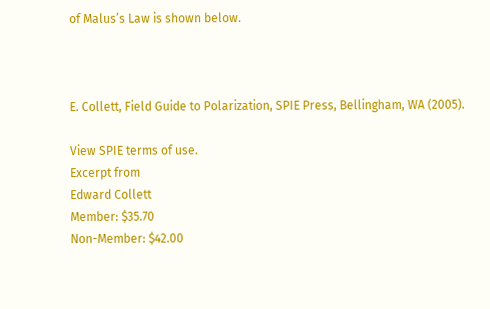of Malus’s Law is shown below.



E. Collett, Field Guide to Polarization, SPIE Press, Bellingham, WA (2005).

View SPIE terms of use.
Excerpt from
Edward Collett
Member: $35.70
Non-Member: $42.00